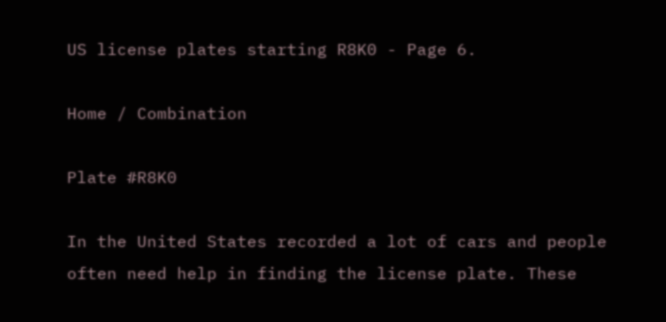US license plates starting R8K0 - Page 6.

Home / Combination

Plate #R8K0

In the United States recorded a lot of cars and people often need help in finding the license plate. These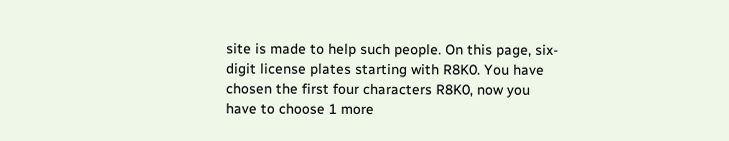site is made to help such people. On this page, six-digit license plates starting with R8K0. You have chosen the first four characters R8K0, now you have to choose 1 more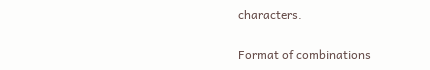characters.

Format of combinations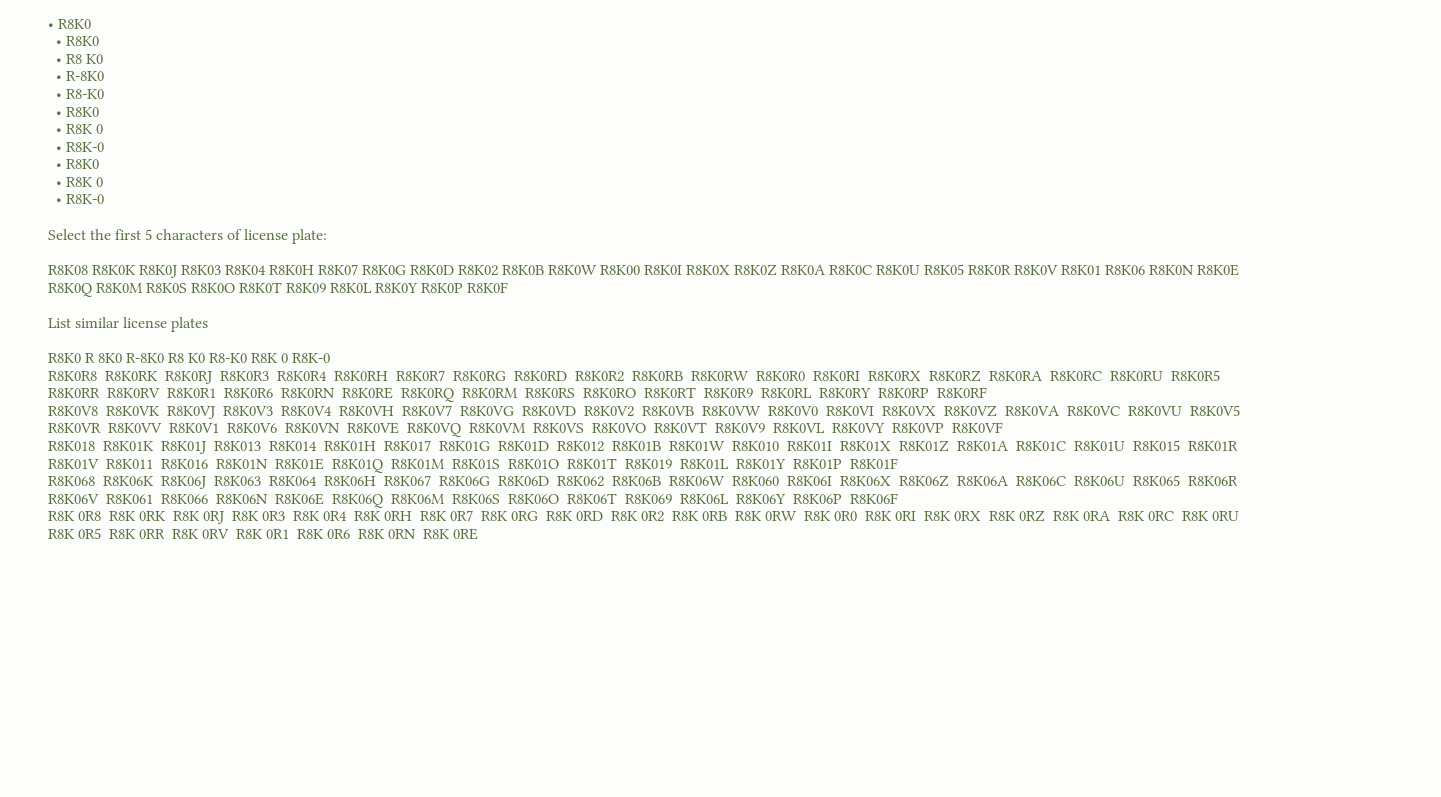• R8K0
  • R8K0
  • R8 K0
  • R-8K0
  • R8-K0
  • R8K0
  • R8K 0
  • R8K-0
  • R8K0
  • R8K 0
  • R8K-0

Select the first 5 characters of license plate:

R8K08 R8K0K R8K0J R8K03 R8K04 R8K0H R8K07 R8K0G R8K0D R8K02 R8K0B R8K0W R8K00 R8K0I R8K0X R8K0Z R8K0A R8K0C R8K0U R8K05 R8K0R R8K0V R8K01 R8K06 R8K0N R8K0E R8K0Q R8K0M R8K0S R8K0O R8K0T R8K09 R8K0L R8K0Y R8K0P R8K0F

List similar license plates

R8K0 R 8K0 R-8K0 R8 K0 R8-K0 R8K 0 R8K-0
R8K0R8  R8K0RK  R8K0RJ  R8K0R3  R8K0R4  R8K0RH  R8K0R7  R8K0RG  R8K0RD  R8K0R2  R8K0RB  R8K0RW  R8K0R0  R8K0RI  R8K0RX  R8K0RZ  R8K0RA  R8K0RC  R8K0RU  R8K0R5  R8K0RR  R8K0RV  R8K0R1  R8K0R6  R8K0RN  R8K0RE  R8K0RQ  R8K0RM  R8K0RS  R8K0RO  R8K0RT  R8K0R9  R8K0RL  R8K0RY  R8K0RP  R8K0RF
R8K0V8  R8K0VK  R8K0VJ  R8K0V3  R8K0V4  R8K0VH  R8K0V7  R8K0VG  R8K0VD  R8K0V2  R8K0VB  R8K0VW  R8K0V0  R8K0VI  R8K0VX  R8K0VZ  R8K0VA  R8K0VC  R8K0VU  R8K0V5  R8K0VR  R8K0VV  R8K0V1  R8K0V6  R8K0VN  R8K0VE  R8K0VQ  R8K0VM  R8K0VS  R8K0VO  R8K0VT  R8K0V9  R8K0VL  R8K0VY  R8K0VP  R8K0VF
R8K018  R8K01K  R8K01J  R8K013  R8K014  R8K01H  R8K017  R8K01G  R8K01D  R8K012  R8K01B  R8K01W  R8K010  R8K01I  R8K01X  R8K01Z  R8K01A  R8K01C  R8K01U  R8K015  R8K01R  R8K01V  R8K011  R8K016  R8K01N  R8K01E  R8K01Q  R8K01M  R8K01S  R8K01O  R8K01T  R8K019  R8K01L  R8K01Y  R8K01P  R8K01F
R8K068  R8K06K  R8K06J  R8K063  R8K064  R8K06H  R8K067  R8K06G  R8K06D  R8K062  R8K06B  R8K06W  R8K060  R8K06I  R8K06X  R8K06Z  R8K06A  R8K06C  R8K06U  R8K065  R8K06R  R8K06V  R8K061  R8K066  R8K06N  R8K06E  R8K06Q  R8K06M  R8K06S  R8K06O  R8K06T  R8K069  R8K06L  R8K06Y  R8K06P  R8K06F
R8K 0R8  R8K 0RK  R8K 0RJ  R8K 0R3  R8K 0R4  R8K 0RH  R8K 0R7  R8K 0RG  R8K 0RD  R8K 0R2  R8K 0RB  R8K 0RW  R8K 0R0  R8K 0RI  R8K 0RX  R8K 0RZ  R8K 0RA  R8K 0RC  R8K 0RU  R8K 0R5  R8K 0RR  R8K 0RV  R8K 0R1  R8K 0R6  R8K 0RN  R8K 0RE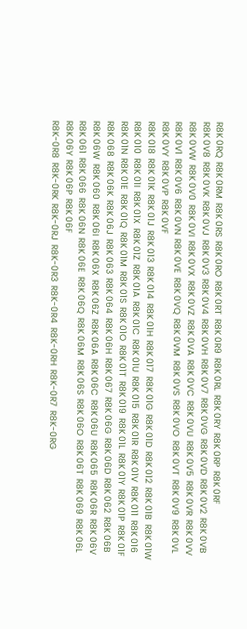R8K 0RQ  R8K 0RM  R8K 0RS  R8K 0RO  R8K 0RT  R8K 0R9  R8K 0RL  R8K 0RY  R8K 0RP  R8K 0RF
R8K 0V8  R8K 0VK  R8K 0VJ  R8K 0V3  R8K 0V4  R8K 0VH  R8K 0V7  R8K 0VG  R8K 0VD  R8K 0V2  R8K 0VB  R8K 0VW  R8K 0V0  R8K 0VI  R8K 0VX  R8K 0VZ  R8K 0VA  R8K 0VC  R8K 0VU  R8K 0V5  R8K 0VR  R8K 0VV  R8K 0V1  R8K 0V6  R8K 0VN  R8K 0VE  R8K 0VQ  R8K 0VM  R8K 0VS  R8K 0VO  R8K 0VT  R8K 0V9  R8K 0VL  R8K 0VY  R8K 0VP  R8K 0VF
R8K 018  R8K 01K  R8K 01J  R8K 013  R8K 014  R8K 01H  R8K 017  R8K 01G  R8K 01D  R8K 012  R8K 01B  R8K 01W  R8K 010  R8K 01I  R8K 01X  R8K 01Z  R8K 01A  R8K 01C  R8K 01U  R8K 015  R8K 01R  R8K 01V  R8K 011  R8K 016  R8K 01N  R8K 01E  R8K 01Q  R8K 01M  R8K 01S  R8K 01O  R8K 01T  R8K 019  R8K 01L  R8K 01Y  R8K 01P  R8K 01F
R8K 068  R8K 06K  R8K 06J  R8K 063  R8K 064  R8K 06H  R8K 067  R8K 06G  R8K 06D  R8K 062  R8K 06B  R8K 06W  R8K 060  R8K 06I  R8K 06X  R8K 06Z  R8K 06A  R8K 06C  R8K 06U  R8K 065  R8K 06R  R8K 06V  R8K 061  R8K 066  R8K 06N  R8K 06E  R8K 06Q  R8K 06M  R8K 06S  R8K 06O  R8K 06T  R8K 069  R8K 06L  R8K 06Y  R8K 06P  R8K 06F
R8K-0R8  R8K-0RK  R8K-0RJ  R8K-0R3  R8K-0R4  R8K-0RH  R8K-0R7  R8K-0RG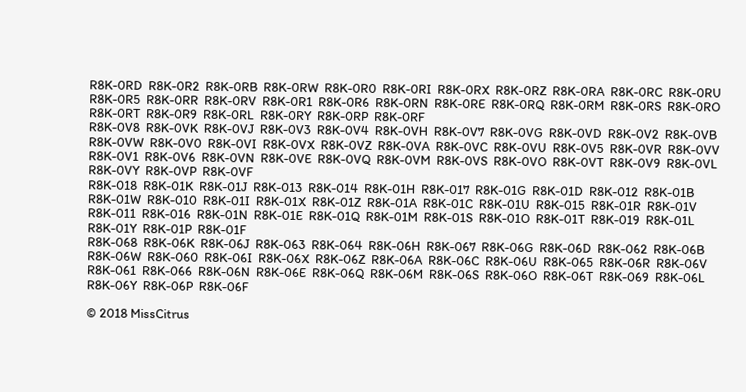R8K-0RD  R8K-0R2  R8K-0RB  R8K-0RW  R8K-0R0  R8K-0RI  R8K-0RX  R8K-0RZ  R8K-0RA  R8K-0RC  R8K-0RU  R8K-0R5  R8K-0RR  R8K-0RV  R8K-0R1  R8K-0R6  R8K-0RN  R8K-0RE  R8K-0RQ  R8K-0RM  R8K-0RS  R8K-0RO  R8K-0RT  R8K-0R9  R8K-0RL  R8K-0RY  R8K-0RP  R8K-0RF
R8K-0V8  R8K-0VK  R8K-0VJ  R8K-0V3  R8K-0V4  R8K-0VH  R8K-0V7  R8K-0VG  R8K-0VD  R8K-0V2  R8K-0VB  R8K-0VW  R8K-0V0  R8K-0VI  R8K-0VX  R8K-0VZ  R8K-0VA  R8K-0VC  R8K-0VU  R8K-0V5  R8K-0VR  R8K-0VV  R8K-0V1  R8K-0V6  R8K-0VN  R8K-0VE  R8K-0VQ  R8K-0VM  R8K-0VS  R8K-0VO  R8K-0VT  R8K-0V9  R8K-0VL  R8K-0VY  R8K-0VP  R8K-0VF
R8K-018  R8K-01K  R8K-01J  R8K-013  R8K-014  R8K-01H  R8K-017  R8K-01G  R8K-01D  R8K-012  R8K-01B  R8K-01W  R8K-010  R8K-01I  R8K-01X  R8K-01Z  R8K-01A  R8K-01C  R8K-01U  R8K-015  R8K-01R  R8K-01V  R8K-011  R8K-016  R8K-01N  R8K-01E  R8K-01Q  R8K-01M  R8K-01S  R8K-01O  R8K-01T  R8K-019  R8K-01L  R8K-01Y  R8K-01P  R8K-01F
R8K-068  R8K-06K  R8K-06J  R8K-063  R8K-064  R8K-06H  R8K-067  R8K-06G  R8K-06D  R8K-062  R8K-06B  R8K-06W  R8K-060  R8K-06I  R8K-06X  R8K-06Z  R8K-06A  R8K-06C  R8K-06U  R8K-065  R8K-06R  R8K-06V  R8K-061  R8K-066  R8K-06N  R8K-06E  R8K-06Q  R8K-06M  R8K-06S  R8K-06O  R8K-06T  R8K-069  R8K-06L  R8K-06Y  R8K-06P  R8K-06F

© 2018 MissCitrus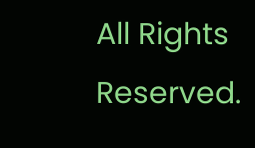All Rights Reserved.